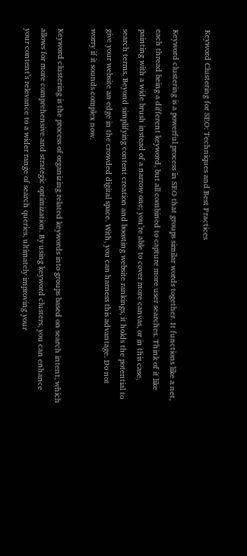Keyword Clustering for SEO: Techniques and Best Practices

Keyword clustering is a powerful process in SEO that groups similar words together. It functions like a net, each thread being a different keyword, but all combined to capture more user searches. Think of it like painting with a wide brush instead of a narrow one; you’re able to cover more canvas, or in this case, search terms. Beyond simplifying content creation and boosting website rankings, it holds the potential to give your website an edge in the crowded digital space. With, you can harness this advantage. Do not worry if it sounds complex now.

Keyword clustering is the process of organizing related keywords into groups based on search intent, which allows for more comprehensive and strategic optimization. By using keyword clusters, you can enhance your content’s relevance to a wider range of search queries, ultimately improving your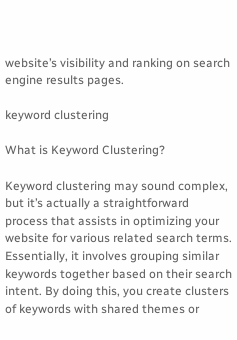website’s visibility and ranking on search engine results pages.

keyword clustering

What is Keyword Clustering?

Keyword clustering may sound complex, but it’s actually a straightforward process that assists in optimizing your website for various related search terms. Essentially, it involves grouping similar keywords together based on their search intent. By doing this, you create clusters of keywords with shared themes or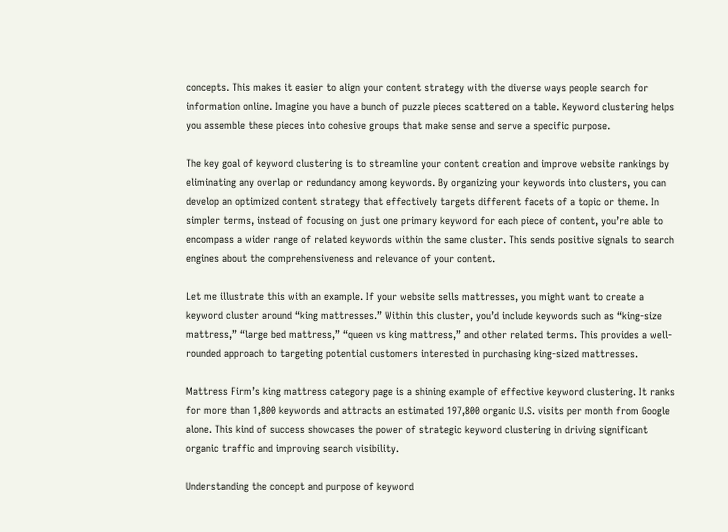concepts. This makes it easier to align your content strategy with the diverse ways people search for information online. Imagine you have a bunch of puzzle pieces scattered on a table. Keyword clustering helps you assemble these pieces into cohesive groups that make sense and serve a specific purpose.

The key goal of keyword clustering is to streamline your content creation and improve website rankings by eliminating any overlap or redundancy among keywords. By organizing your keywords into clusters, you can develop an optimized content strategy that effectively targets different facets of a topic or theme. In simpler terms, instead of focusing on just one primary keyword for each piece of content, you’re able to encompass a wider range of related keywords within the same cluster. This sends positive signals to search engines about the comprehensiveness and relevance of your content.

Let me illustrate this with an example. If your website sells mattresses, you might want to create a keyword cluster around “king mattresses.” Within this cluster, you’d include keywords such as “king-size mattress,” “large bed mattress,” “queen vs king mattress,” and other related terms. This provides a well-rounded approach to targeting potential customers interested in purchasing king-sized mattresses.

Mattress Firm’s king mattress category page is a shining example of effective keyword clustering. It ranks for more than 1,800 keywords and attracts an estimated 197,800 organic U.S. visits per month from Google alone. This kind of success showcases the power of strategic keyword clustering in driving significant organic traffic and improving search visibility.

Understanding the concept and purpose of keyword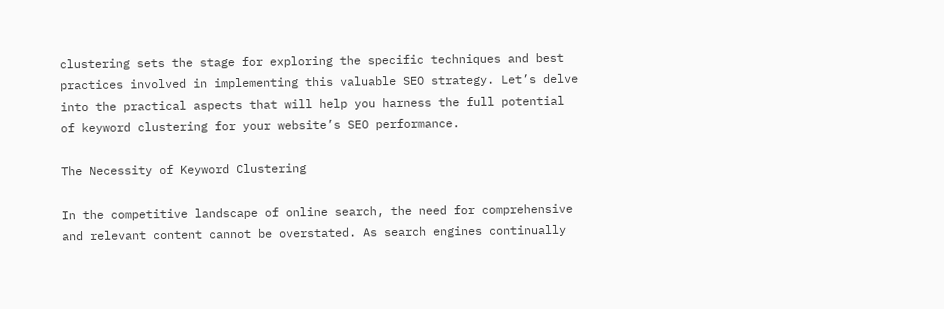clustering sets the stage for exploring the specific techniques and best practices involved in implementing this valuable SEO strategy. Let’s delve into the practical aspects that will help you harness the full potential of keyword clustering for your website’s SEO performance.

The Necessity of Keyword Clustering

In the competitive landscape of online search, the need for comprehensive and relevant content cannot be overstated. As search engines continually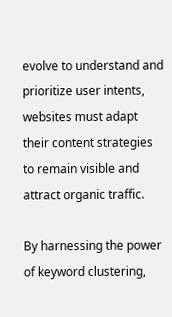evolve to understand and prioritize user intents, websites must adapt their content strategies to remain visible and attract organic traffic.

By harnessing the power of keyword clustering,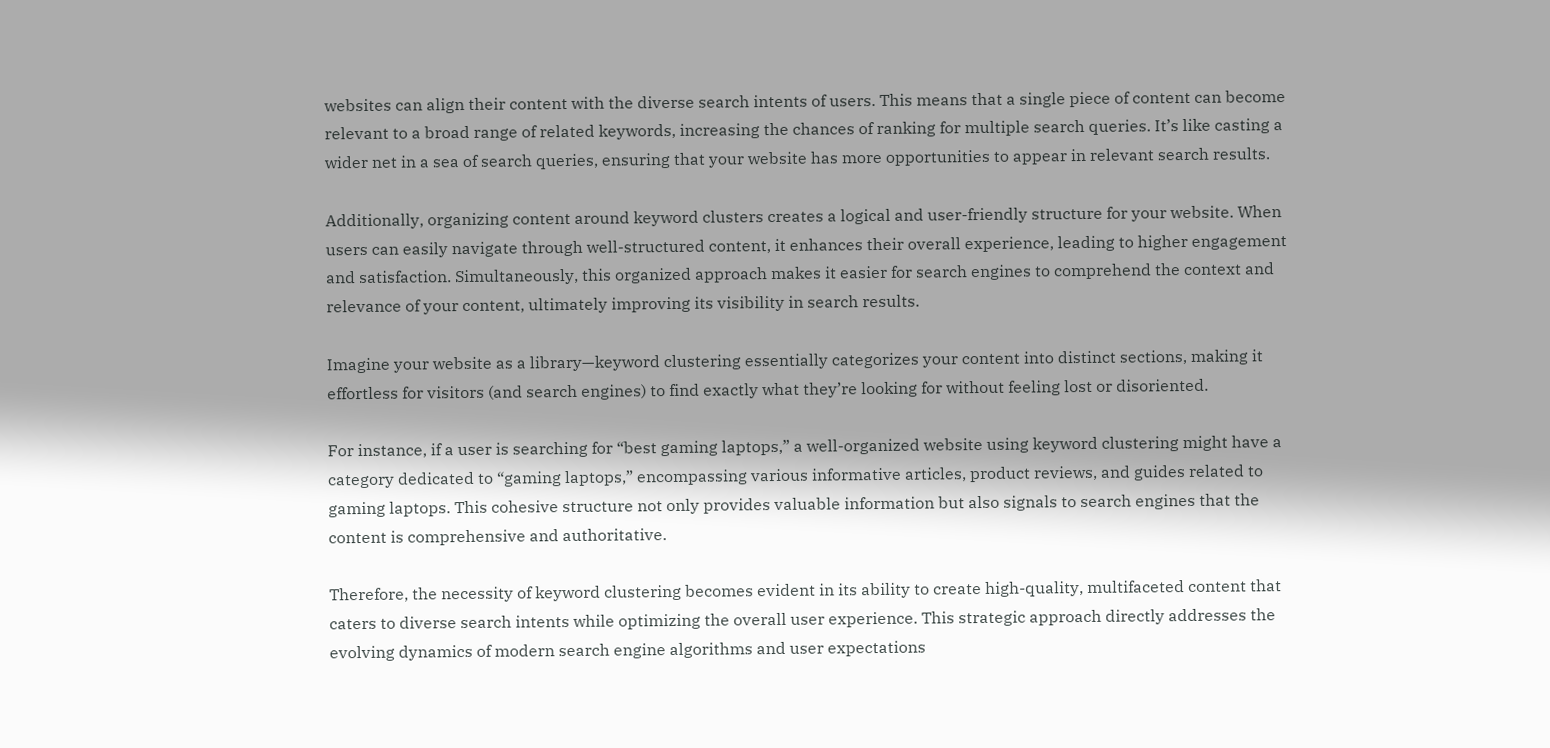websites can align their content with the diverse search intents of users. This means that a single piece of content can become relevant to a broad range of related keywords, increasing the chances of ranking for multiple search queries. It’s like casting a wider net in a sea of search queries, ensuring that your website has more opportunities to appear in relevant search results.

Additionally, organizing content around keyword clusters creates a logical and user-friendly structure for your website. When users can easily navigate through well-structured content, it enhances their overall experience, leading to higher engagement and satisfaction. Simultaneously, this organized approach makes it easier for search engines to comprehend the context and relevance of your content, ultimately improving its visibility in search results.

Imagine your website as a library—keyword clustering essentially categorizes your content into distinct sections, making it effortless for visitors (and search engines) to find exactly what they’re looking for without feeling lost or disoriented.

For instance, if a user is searching for “best gaming laptops,” a well-organized website using keyword clustering might have a category dedicated to “gaming laptops,” encompassing various informative articles, product reviews, and guides related to gaming laptops. This cohesive structure not only provides valuable information but also signals to search engines that the content is comprehensive and authoritative.

Therefore, the necessity of keyword clustering becomes evident in its ability to create high-quality, multifaceted content that caters to diverse search intents while optimizing the overall user experience. This strategic approach directly addresses the evolving dynamics of modern search engine algorithms and user expectations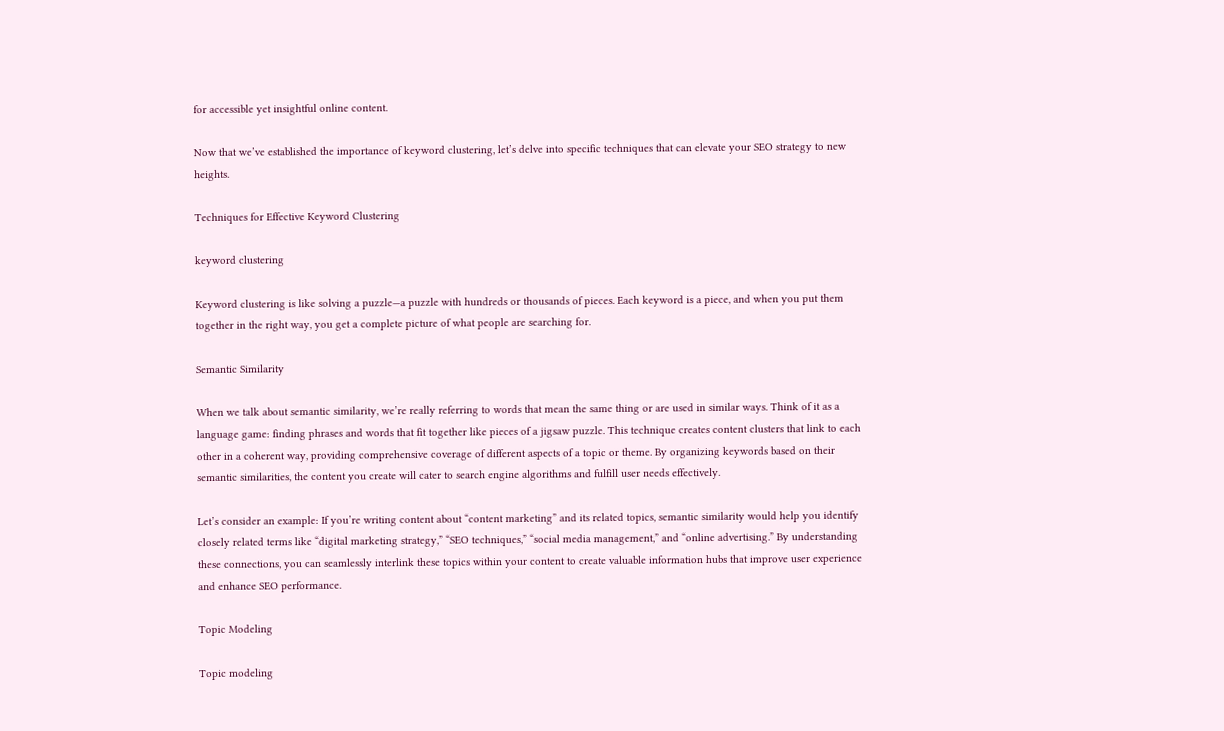for accessible yet insightful online content.

Now that we’ve established the importance of keyword clustering, let’s delve into specific techniques that can elevate your SEO strategy to new heights.

Techniques for Effective Keyword Clustering

keyword clustering

Keyword clustering is like solving a puzzle—a puzzle with hundreds or thousands of pieces. Each keyword is a piece, and when you put them together in the right way, you get a complete picture of what people are searching for.

Semantic Similarity

When we talk about semantic similarity, we’re really referring to words that mean the same thing or are used in similar ways. Think of it as a language game: finding phrases and words that fit together like pieces of a jigsaw puzzle. This technique creates content clusters that link to each other in a coherent way, providing comprehensive coverage of different aspects of a topic or theme. By organizing keywords based on their semantic similarities, the content you create will cater to search engine algorithms and fulfill user needs effectively.

Let’s consider an example: If you’re writing content about “content marketing” and its related topics, semantic similarity would help you identify closely related terms like “digital marketing strategy,” “SEO techniques,” “social media management,” and “online advertising.” By understanding these connections, you can seamlessly interlink these topics within your content to create valuable information hubs that improve user experience and enhance SEO performance.

Topic Modeling

Topic modeling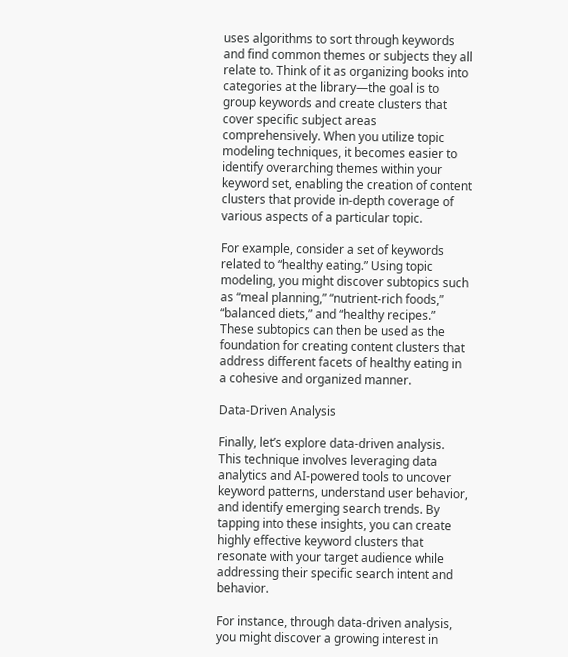uses algorithms to sort through keywords and find common themes or subjects they all relate to. Think of it as organizing books into categories at the library—the goal is to group keywords and create clusters that cover specific subject areas comprehensively. When you utilize topic modeling techniques, it becomes easier to identify overarching themes within your keyword set, enabling the creation of content clusters that provide in-depth coverage of various aspects of a particular topic.

For example, consider a set of keywords related to “healthy eating.” Using topic modeling, you might discover subtopics such as “meal planning,” “nutrient-rich foods,” “balanced diets,” and “healthy recipes.” These subtopics can then be used as the foundation for creating content clusters that address different facets of healthy eating in a cohesive and organized manner.

Data-Driven Analysis

Finally, let’s explore data-driven analysis. This technique involves leveraging data analytics and AI-powered tools to uncover keyword patterns, understand user behavior, and identify emerging search trends. By tapping into these insights, you can create highly effective keyword clusters that resonate with your target audience while addressing their specific search intent and behavior.

For instance, through data-driven analysis, you might discover a growing interest in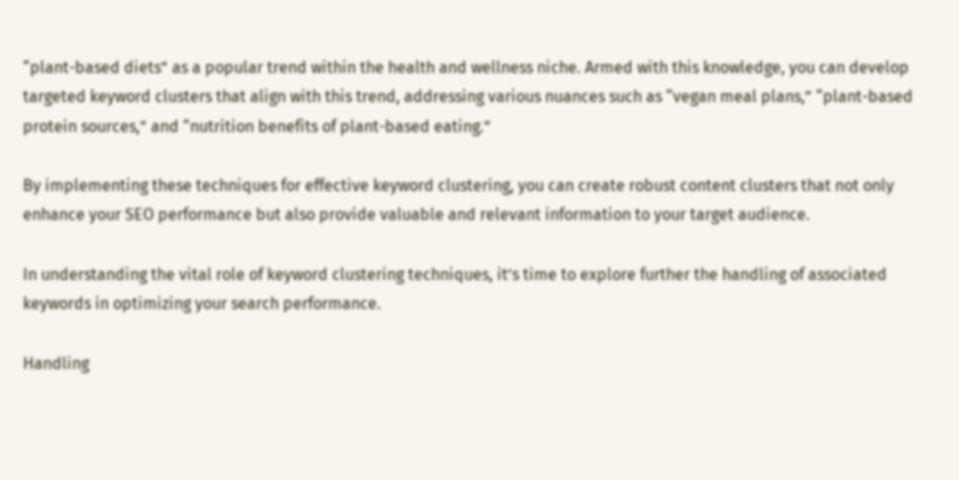“plant-based diets” as a popular trend within the health and wellness niche. Armed with this knowledge, you can develop targeted keyword clusters that align with this trend, addressing various nuances such as “vegan meal plans,” “plant-based protein sources,” and “nutrition benefits of plant-based eating.”

By implementing these techniques for effective keyword clustering, you can create robust content clusters that not only enhance your SEO performance but also provide valuable and relevant information to your target audience.

In understanding the vital role of keyword clustering techniques, it’s time to explore further the handling of associated keywords in optimizing your search performance.

Handling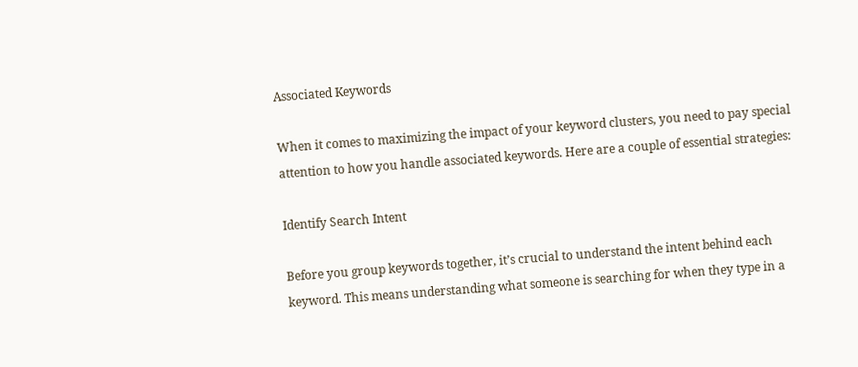Associated Keywords

When it comes to maximizing the impact of your keyword clusters, you need to pay special attention to how you handle associated keywords. Here are a couple of essential strategies:

Identify Search Intent

Before you group keywords together, it’s crucial to understand the intent behind each keyword. This means understanding what someone is searching for when they type in a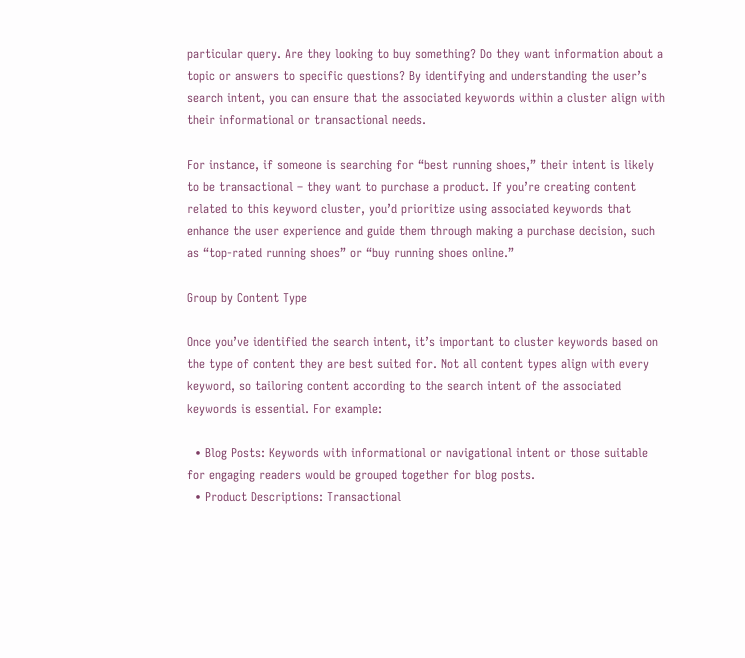particular query. Are they looking to buy something? Do they want information about a topic or answers to specific questions? By identifying and understanding the user’s search intent, you can ensure that the associated keywords within a cluster align with their informational or transactional needs.

For instance, if someone is searching for “best running shoes,” their intent is likely to be transactional – they want to purchase a product. If you’re creating content related to this keyword cluster, you’d prioritize using associated keywords that enhance the user experience and guide them through making a purchase decision, such as “top-rated running shoes” or “buy running shoes online.”

Group by Content Type

Once you’ve identified the search intent, it’s important to cluster keywords based on the type of content they are best suited for. Not all content types align with every keyword, so tailoring content according to the search intent of the associated keywords is essential. For example:

  • Blog Posts: Keywords with informational or navigational intent or those suitable for engaging readers would be grouped together for blog posts.
  • Product Descriptions: Transactional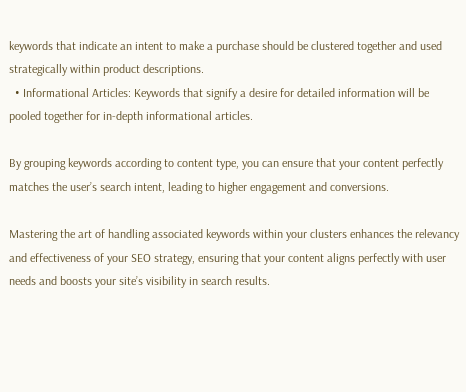keywords that indicate an intent to make a purchase should be clustered together and used strategically within product descriptions.
  • Informational Articles: Keywords that signify a desire for detailed information will be pooled together for in-depth informational articles.

By grouping keywords according to content type, you can ensure that your content perfectly matches the user’s search intent, leading to higher engagement and conversions.

Mastering the art of handling associated keywords within your clusters enhances the relevancy and effectiveness of your SEO strategy, ensuring that your content aligns perfectly with user needs and boosts your site’s visibility in search results.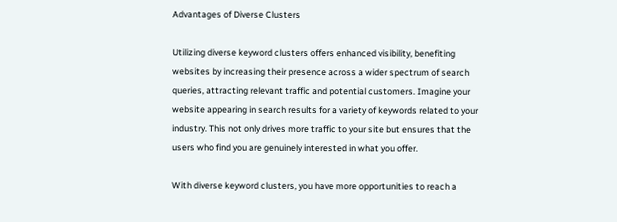Advantages of Diverse Clusters

Utilizing diverse keyword clusters offers enhanced visibility, benefiting websites by increasing their presence across a wider spectrum of search queries, attracting relevant traffic and potential customers. Imagine your website appearing in search results for a variety of keywords related to your industry. This not only drives more traffic to your site but ensures that the users who find you are genuinely interested in what you offer.

With diverse keyword clusters, you have more opportunities to reach a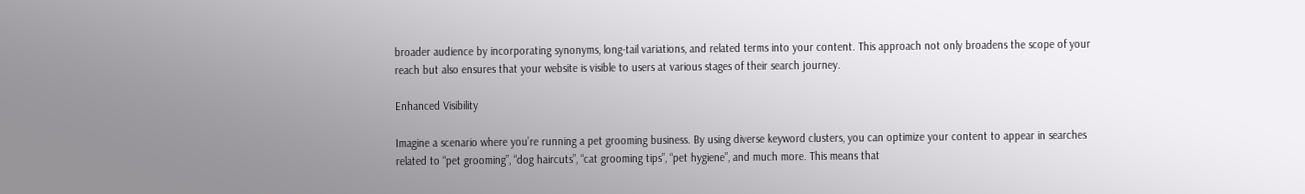broader audience by incorporating synonyms, long-tail variations, and related terms into your content. This approach not only broadens the scope of your reach but also ensures that your website is visible to users at various stages of their search journey.

Enhanced Visibility

Imagine a scenario where you’re running a pet grooming business. By using diverse keyword clusters, you can optimize your content to appear in searches related to “pet grooming”, “dog haircuts”, “cat grooming tips”, “pet hygiene”, and much more. This means that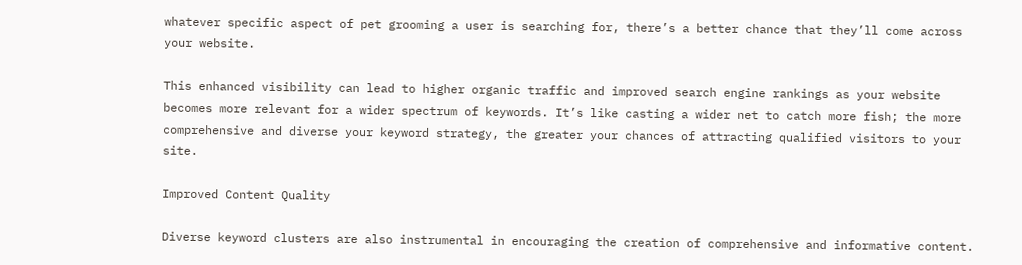whatever specific aspect of pet grooming a user is searching for, there’s a better chance that they’ll come across your website.

This enhanced visibility can lead to higher organic traffic and improved search engine rankings as your website becomes more relevant for a wider spectrum of keywords. It’s like casting a wider net to catch more fish; the more comprehensive and diverse your keyword strategy, the greater your chances of attracting qualified visitors to your site.

Improved Content Quality

Diverse keyword clusters are also instrumental in encouraging the creation of comprehensive and informative content.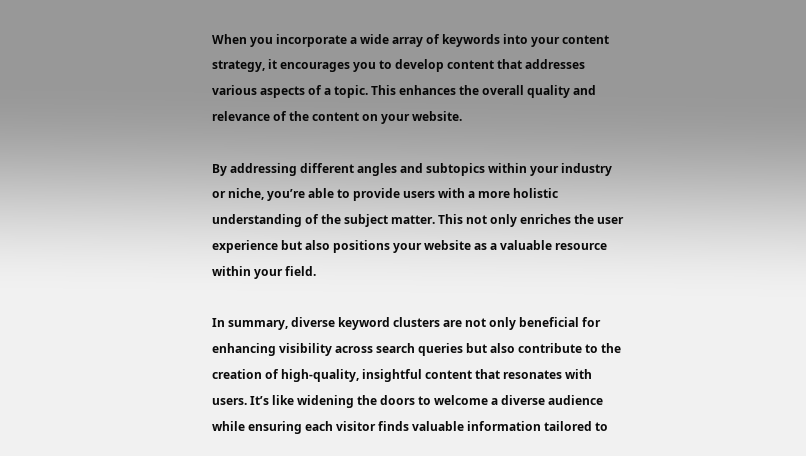When you incorporate a wide array of keywords into your content strategy, it encourages you to develop content that addresses various aspects of a topic. This enhances the overall quality and relevance of the content on your website.

By addressing different angles and subtopics within your industry or niche, you’re able to provide users with a more holistic understanding of the subject matter. This not only enriches the user experience but also positions your website as a valuable resource within your field.

In summary, diverse keyword clusters are not only beneficial for enhancing visibility across search queries but also contribute to the creation of high-quality, insightful content that resonates with users. It’s like widening the doors to welcome a diverse audience while ensuring each visitor finds valuable information tailored to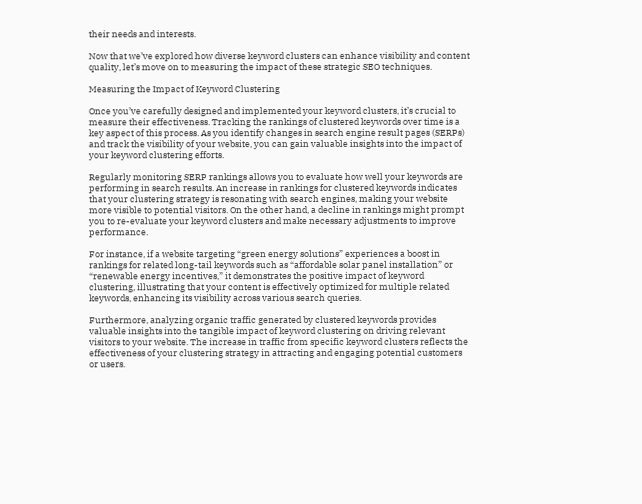their needs and interests.

Now that we’ve explored how diverse keyword clusters can enhance visibility and content quality, let’s move on to measuring the impact of these strategic SEO techniques.

Measuring the Impact of Keyword Clustering

Once you’ve carefully designed and implemented your keyword clusters, it’s crucial to measure their effectiveness. Tracking the rankings of clustered keywords over time is a key aspect of this process. As you identify changes in search engine result pages (SERPs) and track the visibility of your website, you can gain valuable insights into the impact of your keyword clustering efforts.

Regularly monitoring SERP rankings allows you to evaluate how well your keywords are performing in search results. An increase in rankings for clustered keywords indicates that your clustering strategy is resonating with search engines, making your website more visible to potential visitors. On the other hand, a decline in rankings might prompt you to re-evaluate your keyword clusters and make necessary adjustments to improve performance.

For instance, if a website targeting “green energy solutions” experiences a boost in rankings for related long-tail keywords such as “affordable solar panel installation” or “renewable energy incentives,” it demonstrates the positive impact of keyword clustering, illustrating that your content is effectively optimized for multiple related keywords, enhancing its visibility across various search queries.

Furthermore, analyzing organic traffic generated by clustered keywords provides valuable insights into the tangible impact of keyword clustering on driving relevant visitors to your website. The increase in traffic from specific keyword clusters reflects the effectiveness of your clustering strategy in attracting and engaging potential customers or users.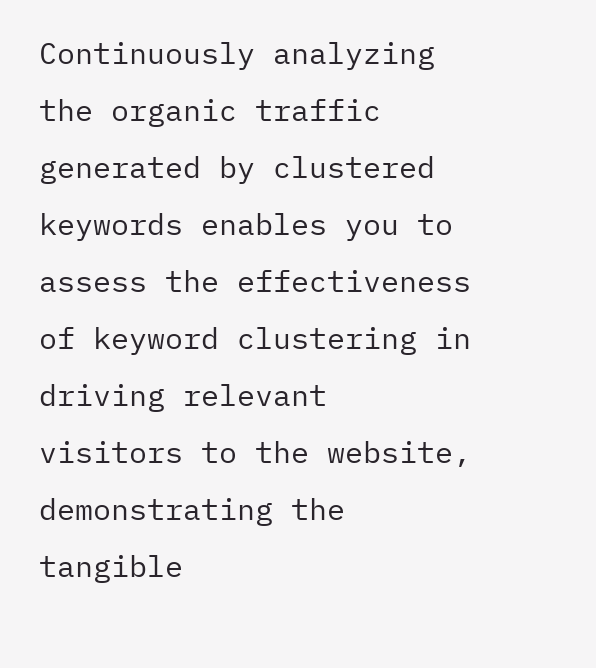Continuously analyzing the organic traffic generated by clustered keywords enables you to assess the effectiveness of keyword clustering in driving relevant visitors to the website, demonstrating the tangible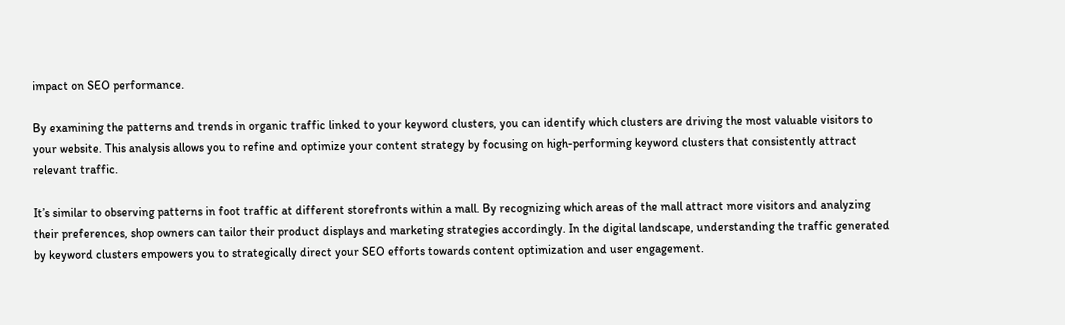impact on SEO performance.

By examining the patterns and trends in organic traffic linked to your keyword clusters, you can identify which clusters are driving the most valuable visitors to your website. This analysis allows you to refine and optimize your content strategy by focusing on high-performing keyword clusters that consistently attract relevant traffic.

It’s similar to observing patterns in foot traffic at different storefronts within a mall. By recognizing which areas of the mall attract more visitors and analyzing their preferences, shop owners can tailor their product displays and marketing strategies accordingly. In the digital landscape, understanding the traffic generated by keyword clusters empowers you to strategically direct your SEO efforts towards content optimization and user engagement.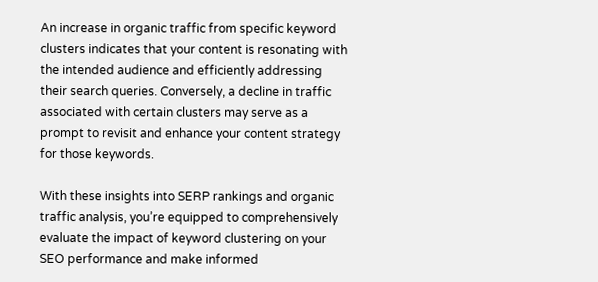An increase in organic traffic from specific keyword clusters indicates that your content is resonating with the intended audience and efficiently addressing their search queries. Conversely, a decline in traffic associated with certain clusters may serve as a prompt to revisit and enhance your content strategy for those keywords.

With these insights into SERP rankings and organic traffic analysis, you’re equipped to comprehensively evaluate the impact of keyword clustering on your SEO performance and make informed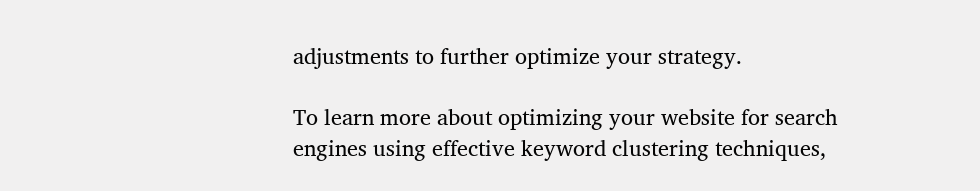adjustments to further optimize your strategy.

To learn more about optimizing your website for search engines using effective keyword clustering techniques,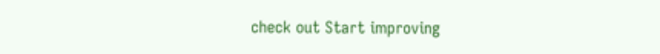check out Start improving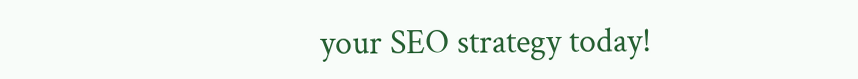your SEO strategy today!